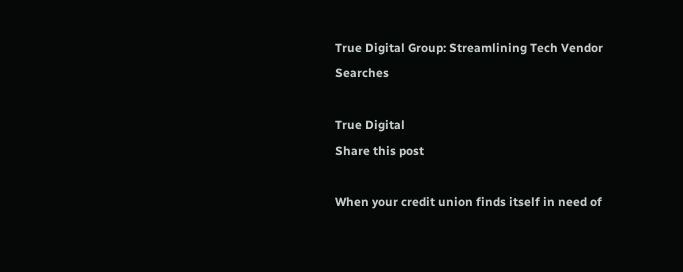True Digital Group: Streamlining Tech Vendor Searches

True Digital
Share this post

When your credit union finds itself in need of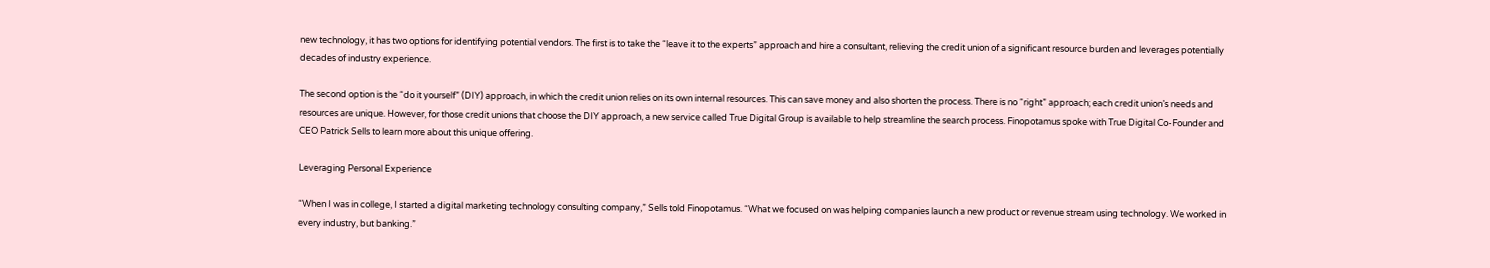new technology, it has two options for identifying potential vendors. The first is to take the “leave it to the experts” approach and hire a consultant, relieving the credit union of a significant resource burden and leverages potentially decades of industry experience.

The second option is the “do it yourself” (DIY) approach, in which the credit union relies on its own internal resources. This can save money and also shorten the process. There is no “right” approach; each credit union’s needs and resources are unique. However, for those credit unions that choose the DIY approach, a new service called True Digital Group is available to help streamline the search process. Finopotamus spoke with True Digital Co-Founder and CEO Patrick Sells to learn more about this unique offering.

Leveraging Personal Experience

“When I was in college, I started a digital marketing technology consulting company,” Sells told Finopotamus. “What we focused on was helping companies launch a new product or revenue stream using technology. We worked in every industry, but banking.”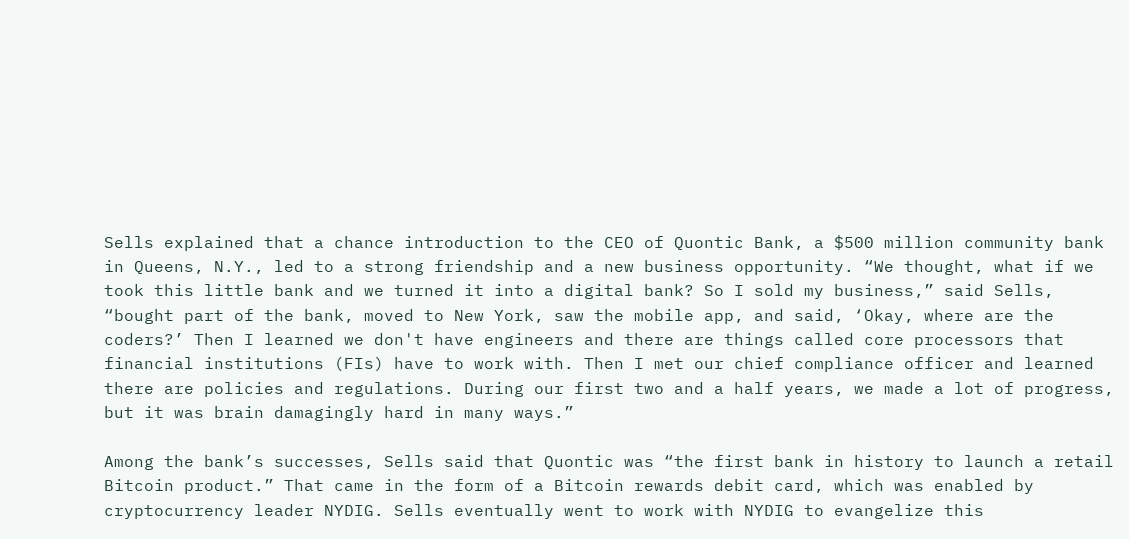Sells explained that a chance introduction to the CEO of Quontic Bank, a $500 million community bank in Queens, N.Y., led to a strong friendship and a new business opportunity. “We thought, what if we took this little bank and we turned it into a digital bank? So I sold my business,” said Sells, “bought part of the bank, moved to New York, saw the mobile app, and said, ‘Okay, where are the coders?’ Then I learned we don't have engineers and there are things called core processors that financial institutions (FIs) have to work with. Then I met our chief compliance officer and learned there are policies and regulations. During our first two and a half years, we made a lot of progress, but it was brain damagingly hard in many ways.”

Among the bank’s successes, Sells said that Quontic was “the first bank in history to launch a retail Bitcoin product.” That came in the form of a Bitcoin rewards debit card, which was enabled by cryptocurrency leader NYDIG. Sells eventually went to work with NYDIG to evangelize this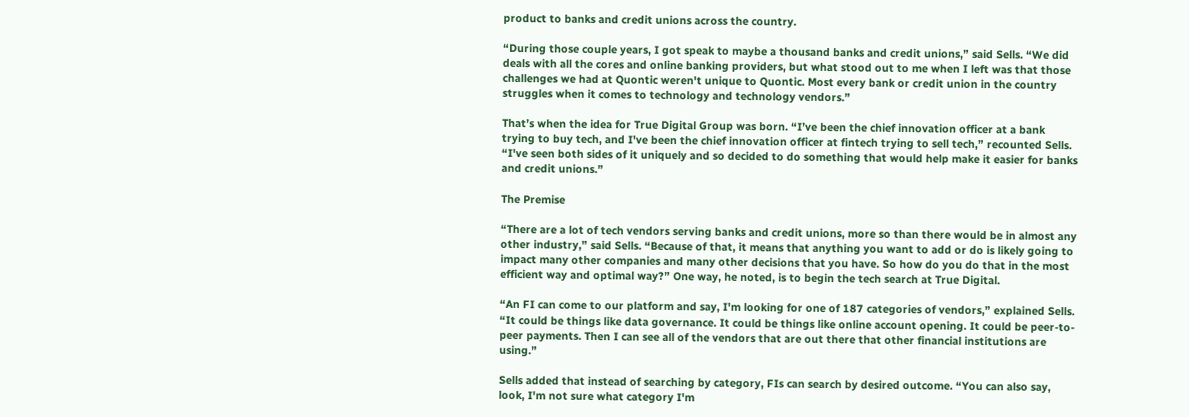product to banks and credit unions across the country.

“During those couple years, I got speak to maybe a thousand banks and credit unions,” said Sells. “We did deals with all the cores and online banking providers, but what stood out to me when I left was that those challenges we had at Quontic weren't unique to Quontic. Most every bank or credit union in the country struggles when it comes to technology and technology vendors.”

That’s when the idea for True Digital Group was born. “I’ve been the chief innovation officer at a bank trying to buy tech, and I've been the chief innovation officer at fintech trying to sell tech,” recounted Sells. “I've seen both sides of it uniquely and so decided to do something that would help make it easier for banks and credit unions.”

The Premise

“There are a lot of tech vendors serving banks and credit unions, more so than there would be in almost any other industry,” said Sells. “Because of that, it means that anything you want to add or do is likely going to impact many other companies and many other decisions that you have. So how do you do that in the most efficient way and optimal way?” One way, he noted, is to begin the tech search at True Digital.

“An FI can come to our platform and say, I'm looking for one of 187 categories of vendors,” explained Sells. “It could be things like data governance. It could be things like online account opening. It could be peer-to-peer payments. Then I can see all of the vendors that are out there that other financial institutions are using.”

Sells added that instead of searching by category, FIs can search by desired outcome. “You can also say, look, I'm not sure what category I'm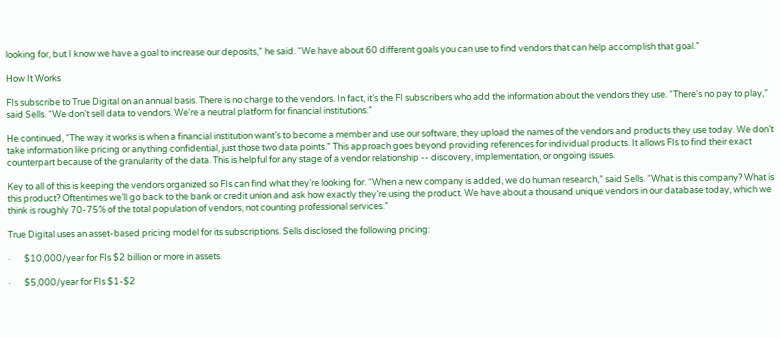looking for, but I know we have a goal to increase our deposits,” he said. “We have about 60 different goals you can use to find vendors that can help accomplish that goal.”

How It Works

FIs subscribe to True Digital on an annual basis. There is no charge to the vendors. In fact, it’s the FI subscribers who add the information about the vendors they use. “There's no pay to play,” said Sells. “We don't sell data to vendors. We're a neutral platform for financial institutions.”

He continued, “The way it works is when a financial institution want’s to become a member and use our software, they upload the names of the vendors and products they use today. We don’t take information like pricing or anything confidential, just those two data points.” This approach goes beyond providing references for individual products. It allows FIs to find their exact counterpart because of the granularity of the data. This is helpful for any stage of a vendor relationship -- discovery, implementation, or ongoing issues.

Key to all of this is keeping the vendors organized so FIs can find what they’re looking for. “When a new company is added, we do human research,” said Sells. “What is this company? What is this product? Oftentimes we’ll go back to the bank or credit union and ask how exactly they’re using the product. We have about a thousand unique vendors in our database today, which we think is roughly 70-75% of the total population of vendors, not counting professional services.”

True Digital uses an asset-based pricing model for its subscriptions. Sells disclosed the following pricing:

·       $10,000/year for FIs $2 billion or more in assets

·       $5,000/year for FIs $1-$2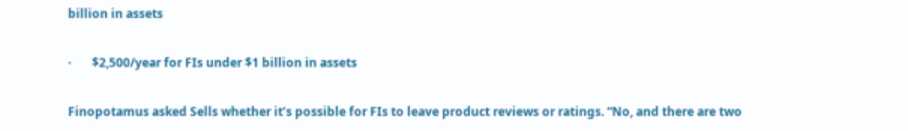billion in assets

·       $2,500/year for FIs under $1 billion in assets

Finopotamus asked Sells whether it’s possible for FIs to leave product reviews or ratings. “No, and there are two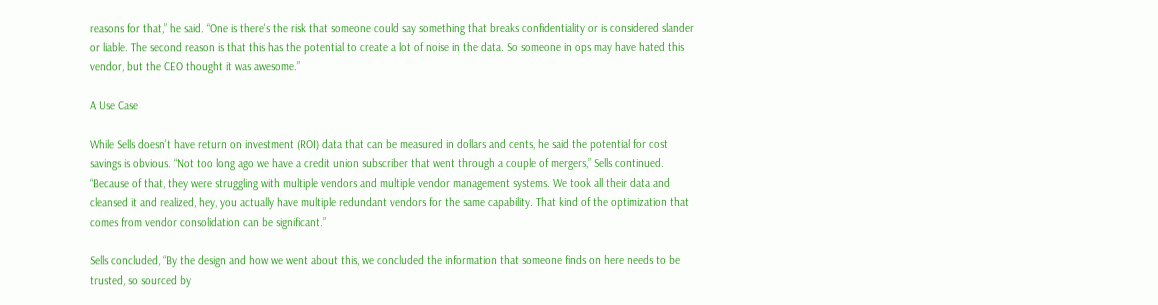reasons for that,” he said. “One is there's the risk that someone could say something that breaks confidentiality or is considered slander or liable. The second reason is that this has the potential to create a lot of noise in the data. So someone in ops may have hated this vendor, but the CEO thought it was awesome.”

A Use Case

While Sells doesn’t have return on investment (ROI) data that can be measured in dollars and cents, he said the potential for cost savings is obvious. “Not too long ago we have a credit union subscriber that went through a couple of mergers,” Sells continued. “Because of that, they were struggling with multiple vendors and multiple vendor management systems. We took all their data and cleansed it and realized, hey, you actually have multiple redundant vendors for the same capability. That kind of the optimization that comes from vendor consolidation can be significant.”

Sells concluded, “By the design and how we went about this, we concluded the information that someone finds on here needs to be trusted, so sourced by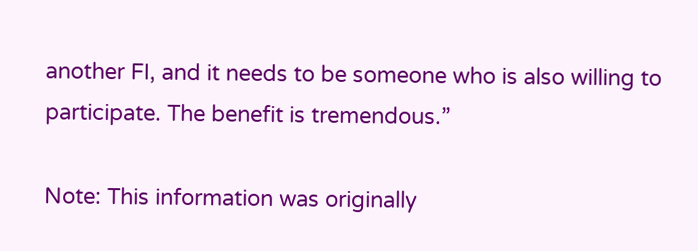another FI, and it needs to be someone who is also willing to participate. The benefit is tremendous.”

Note: This information was originally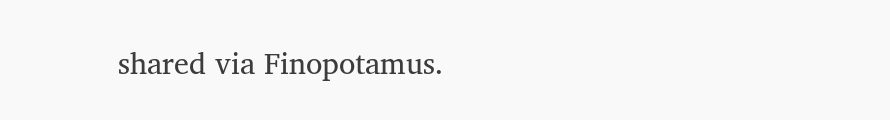shared via Finopotamus.